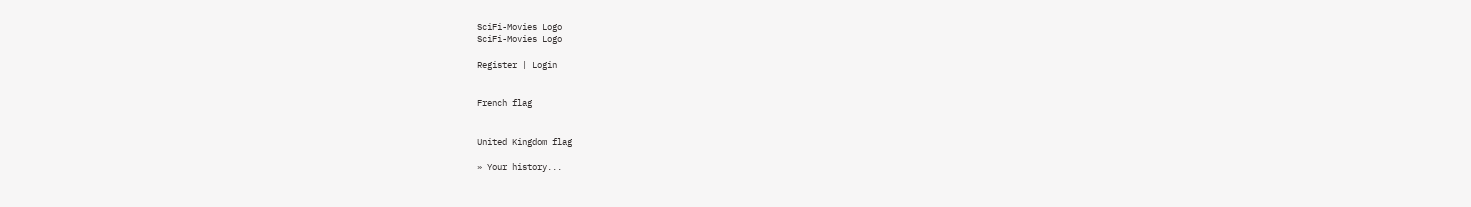SciFi-Movies Logo
SciFi-Movies Logo

Register | Login


French flag


United Kingdom flag

» Your history...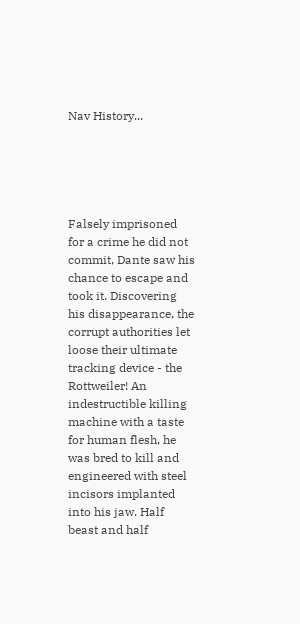Nav History...





Falsely imprisoned for a crime he did not commit, Dante saw his chance to escape and took it. Discovering his disappearance, the corrupt authorities let loose their ultimate tracking device - the Rottweiler! An indestructible killing machine with a taste for human flesh, he was bred to kill and engineered with steel incisors implanted into his jaw. Half beast and half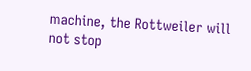machine, the Rottweiler will not stop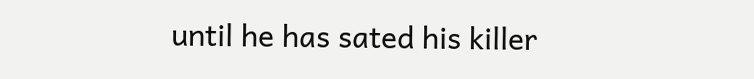until he has sated his killer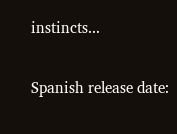instincts...

Spanish release date: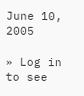June 10, 2005

» Log in to see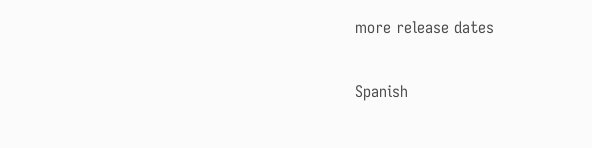more release dates

Spanish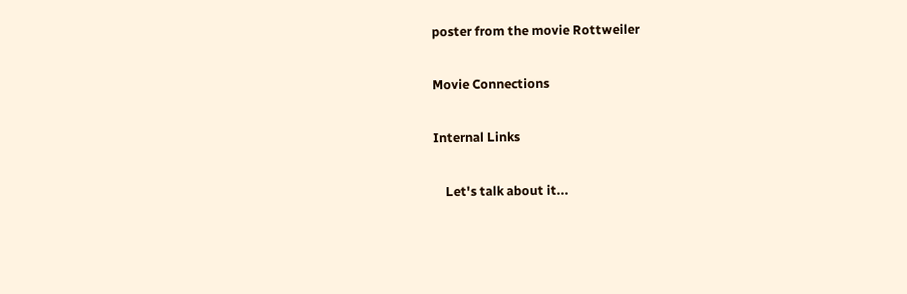poster from the movie Rottweiler

Movie Connections

Internal Links

    Let's talk about it...